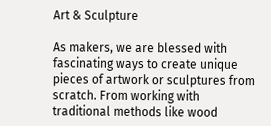Art & Sculpture

As makers, we are blessed with fascinating ways to create unique pieces of artwork or sculptures from scratch. From working with traditional methods like wood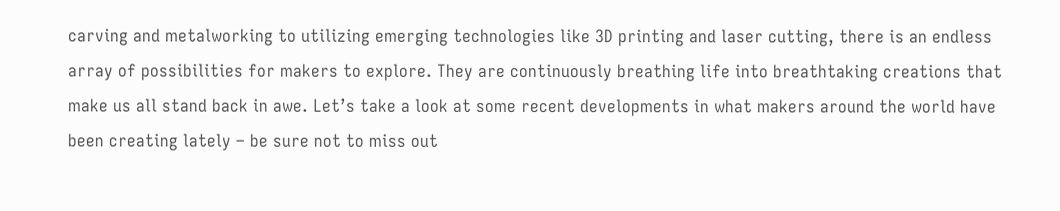carving and metalworking to utilizing emerging technologies like 3D printing and laser cutting, there is an endless array of possibilities for makers to explore. They are continuously breathing life into breathtaking creations that make us all stand back in awe. Let’s take a look at some recent developments in what makers around the world have been creating lately – be sure not to miss out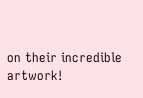on their incredible artwork!